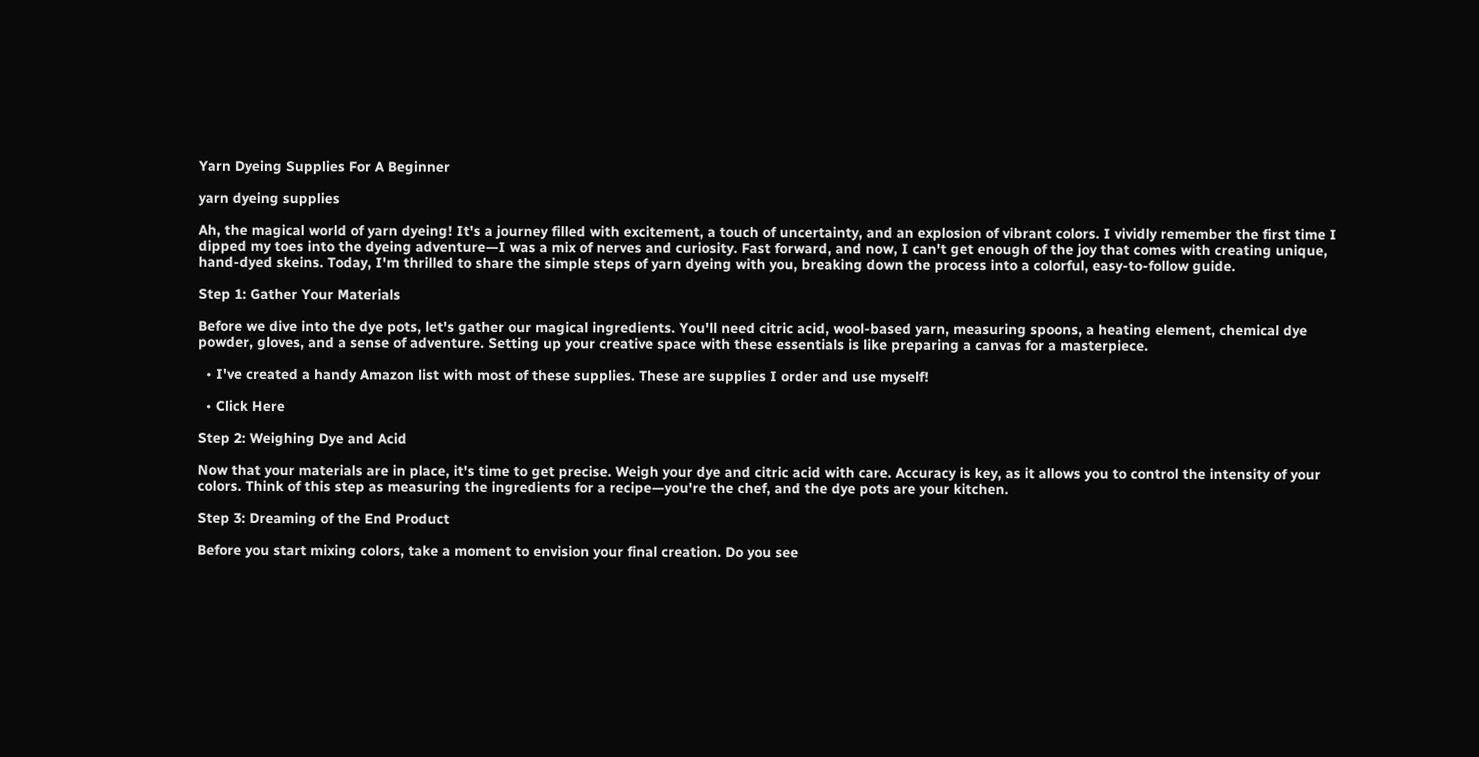Yarn Dyeing Supplies For A Beginner

yarn dyeing supplies

Ah, the magical world of yarn dyeing! It's a journey filled with excitement, a touch of uncertainty, and an explosion of vibrant colors. I vividly remember the first time I dipped my toes into the dyeing adventure—I was a mix of nerves and curiosity. Fast forward, and now, I can't get enough of the joy that comes with creating unique, hand-dyed skeins. Today, I'm thrilled to share the simple steps of yarn dyeing with you, breaking down the process into a colorful, easy-to-follow guide.

Step 1: Gather Your Materials

Before we dive into the dye pots, let's gather our magical ingredients. You'll need citric acid, wool-based yarn, measuring spoons, a heating element, chemical dye powder, gloves, and a sense of adventure. Setting up your creative space with these essentials is like preparing a canvas for a masterpiece.

  • I've created a handy Amazon list with most of these supplies. These are supplies I order and use myself!

  • Click Here

Step 2: Weighing Dye and Acid

Now that your materials are in place, it's time to get precise. Weigh your dye and citric acid with care. Accuracy is key, as it allows you to control the intensity of your colors. Think of this step as measuring the ingredients for a recipe—you're the chef, and the dye pots are your kitchen.

Step 3: Dreaming of the End Product

Before you start mixing colors, take a moment to envision your final creation. Do you see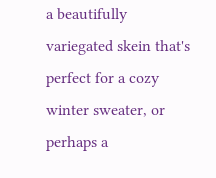a beautifully variegated skein that's perfect for a cozy winter sweater, or perhaps a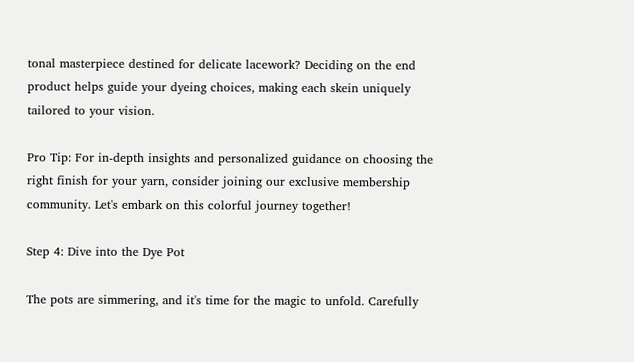tonal masterpiece destined for delicate lacework? Deciding on the end product helps guide your dyeing choices, making each skein uniquely tailored to your vision.

Pro Tip: For in-depth insights and personalized guidance on choosing the right finish for your yarn, consider joining our exclusive membership community. Let's embark on this colorful journey together!

Step 4: Dive into the Dye Pot

The pots are simmering, and it's time for the magic to unfold. Carefully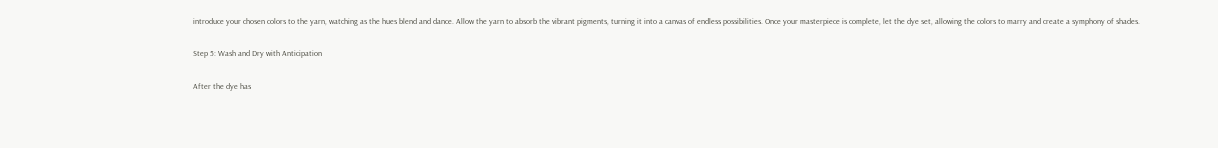introduce your chosen colors to the yarn, watching as the hues blend and dance. Allow the yarn to absorb the vibrant pigments, turning it into a canvas of endless possibilities. Once your masterpiece is complete, let the dye set, allowing the colors to marry and create a symphony of shades.

Step 5: Wash and Dry with Anticipation

After the dye has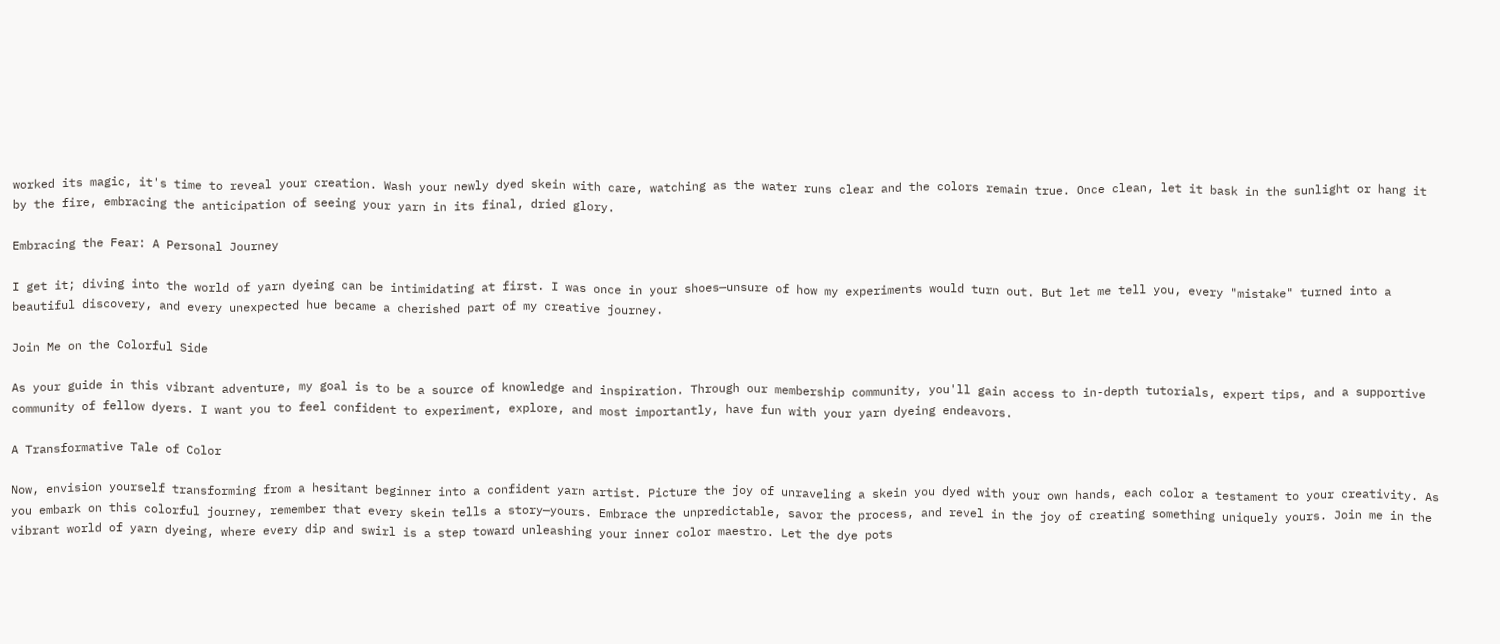worked its magic, it's time to reveal your creation. Wash your newly dyed skein with care, watching as the water runs clear and the colors remain true. Once clean, let it bask in the sunlight or hang it by the fire, embracing the anticipation of seeing your yarn in its final, dried glory.

Embracing the Fear: A Personal Journey

I get it; diving into the world of yarn dyeing can be intimidating at first. I was once in your shoes—unsure of how my experiments would turn out. But let me tell you, every "mistake" turned into a beautiful discovery, and every unexpected hue became a cherished part of my creative journey.

Join Me on the Colorful Side

As your guide in this vibrant adventure, my goal is to be a source of knowledge and inspiration. Through our membership community, you'll gain access to in-depth tutorials, expert tips, and a supportive community of fellow dyers. I want you to feel confident to experiment, explore, and most importantly, have fun with your yarn dyeing endeavors.

A Transformative Tale of Color

Now, envision yourself transforming from a hesitant beginner into a confident yarn artist. Picture the joy of unraveling a skein you dyed with your own hands, each color a testament to your creativity. As you embark on this colorful journey, remember that every skein tells a story—yours. Embrace the unpredictable, savor the process, and revel in the joy of creating something uniquely yours. Join me in the vibrant world of yarn dyeing, where every dip and swirl is a step toward unleashing your inner color maestro. Let the dye pots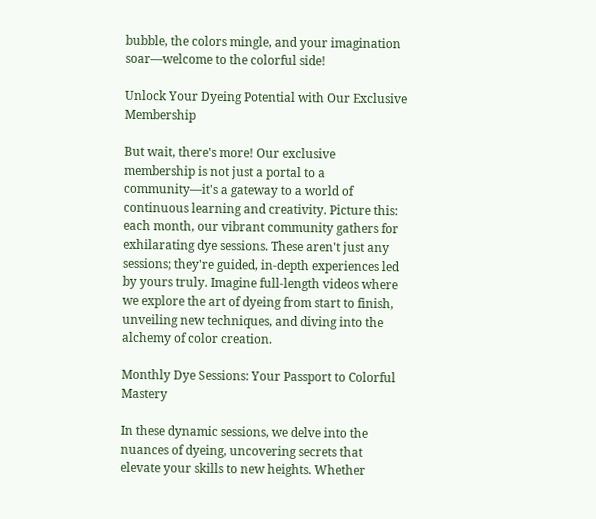bubble, the colors mingle, and your imagination soar—welcome to the colorful side!

Unlock Your Dyeing Potential with Our Exclusive Membership

But wait, there's more! Our exclusive membership is not just a portal to a community—it's a gateway to a world of continuous learning and creativity. Picture this: each month, our vibrant community gathers for exhilarating dye sessions. These aren't just any sessions; they're guided, in-depth experiences led by yours truly. Imagine full-length videos where we explore the art of dyeing from start to finish, unveiling new techniques, and diving into the alchemy of color creation.

Monthly Dye Sessions: Your Passport to Colorful Mastery

In these dynamic sessions, we delve into the nuances of dyeing, uncovering secrets that elevate your skills to new heights. Whether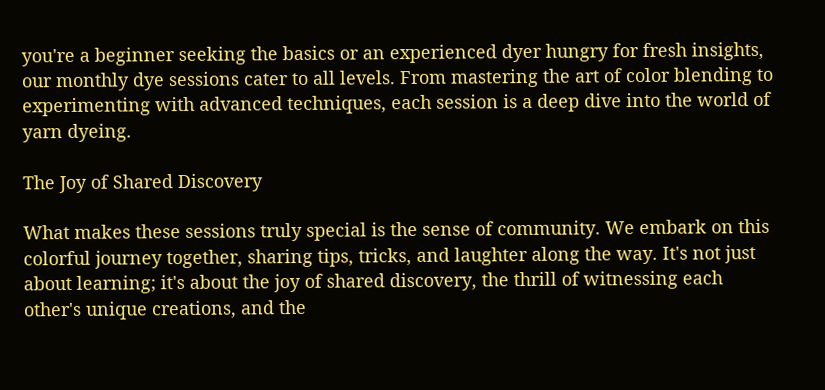you're a beginner seeking the basics or an experienced dyer hungry for fresh insights, our monthly dye sessions cater to all levels. From mastering the art of color blending to experimenting with advanced techniques, each session is a deep dive into the world of yarn dyeing.

The Joy of Shared Discovery

What makes these sessions truly special is the sense of community. We embark on this colorful journey together, sharing tips, tricks, and laughter along the way. It's not just about learning; it's about the joy of shared discovery, the thrill of witnessing each other's unique creations, and the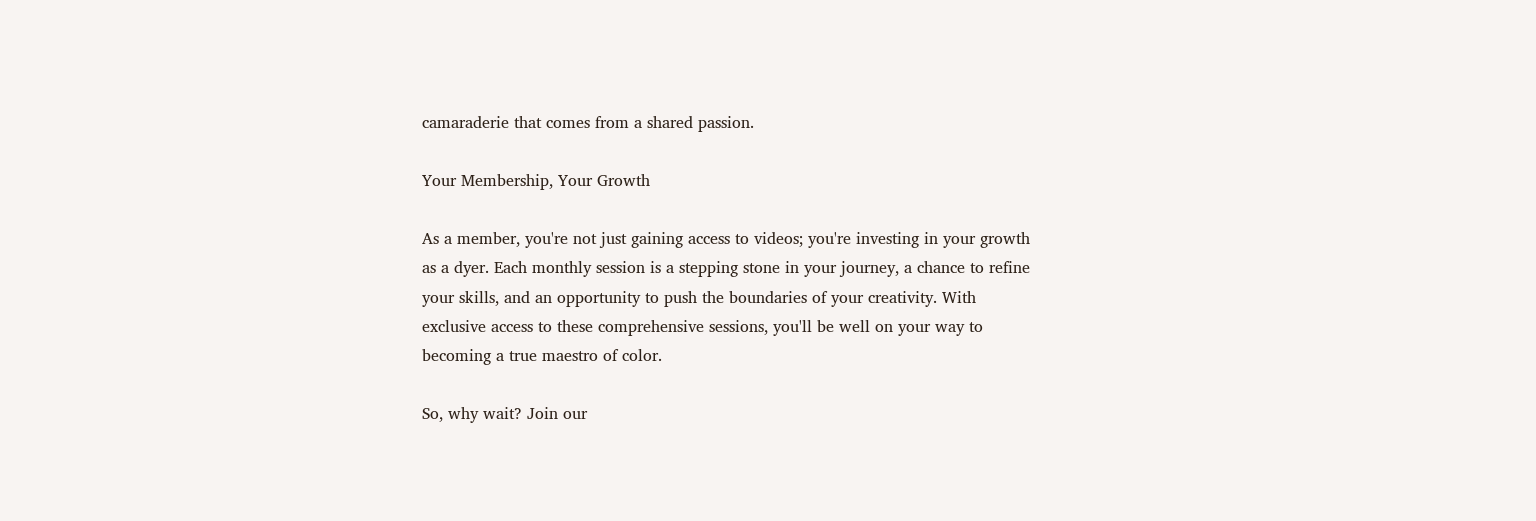camaraderie that comes from a shared passion.

Your Membership, Your Growth

As a member, you're not just gaining access to videos; you're investing in your growth as a dyer. Each monthly session is a stepping stone in your journey, a chance to refine your skills, and an opportunity to push the boundaries of your creativity. With exclusive access to these comprehensive sessions, you'll be well on your way to becoming a true maestro of color.

So, why wait? Join our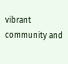vibrant community and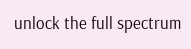unlock the full spectrum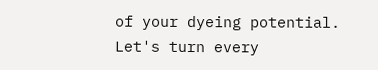of your dyeing potential. Let's turn every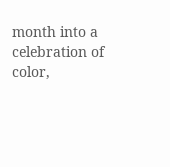month into a celebration of color,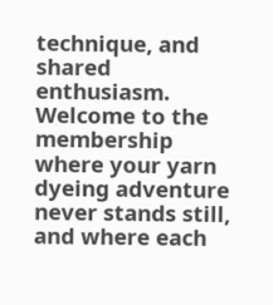technique, and shared enthusiasm. Welcome to the membership where your yarn dyeing adventure never stands still, and where each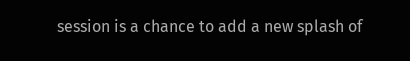session is a chance to add a new splash of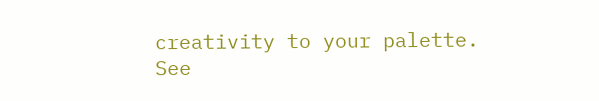creativity to your palette. See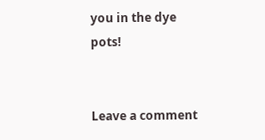you in the dye pots!


Leave a comment